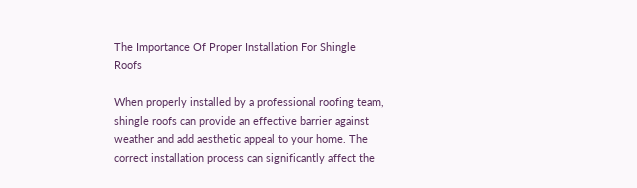The Importance Of Proper Installation For Shingle Roofs

When properly installed by a professional roofing team, shingle roofs can provide an effective barrier against weather and add aesthetic appeal to your home. The correct installation process can significantly affect the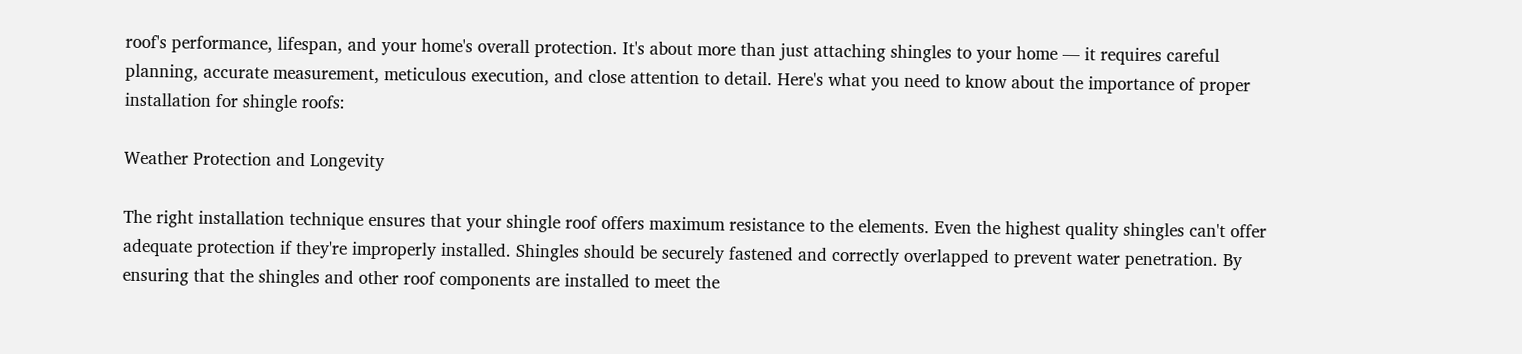roof's performance, lifespan, and your home's overall protection. It's about more than just attaching shingles to your home — it requires careful planning, accurate measurement, meticulous execution, and close attention to detail. Here's what you need to know about the importance of proper installation for shingle roofs:

Weather Protection and Longevity

The right installation technique ensures that your shingle roof offers maximum resistance to the elements. Even the highest quality shingles can't offer adequate protection if they're improperly installed. Shingles should be securely fastened and correctly overlapped to prevent water penetration. By ensuring that the shingles and other roof components are installed to meet the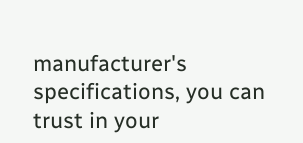manufacturer's specifications, you can trust in your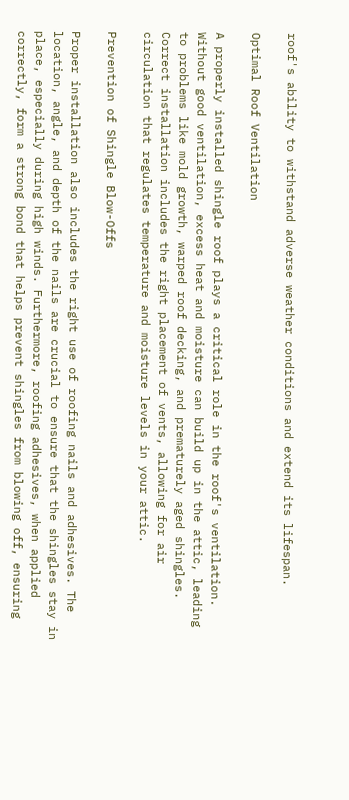roof's ability to withstand adverse weather conditions and extend its lifespan.

Optimal Roof Ventilation

A properly installed shingle roof plays a critical role in the roof's ventilation. Without good ventilation, excess heat and moisture can build up in the attic, leading to problems like mold growth, warped roof decking, and prematurely aged shingles. Correct installation includes the right placement of vents, allowing for air circulation that regulates temperature and moisture levels in your attic.

Prevention of Shingle Blow-Offs

Proper installation also includes the right use of roofing nails and adhesives. The location, angle, and depth of the nails are crucial to ensure that the shingles stay in place, especially during high winds. Furthermore, roofing adhesives, when applied correctly, form a strong bond that helps prevent shingles from blowing off, ensuring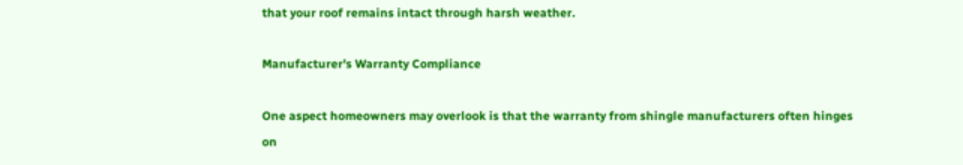that your roof remains intact through harsh weather.

Manufacturer's Warranty Compliance

One aspect homeowners may overlook is that the warranty from shingle manufacturers often hinges on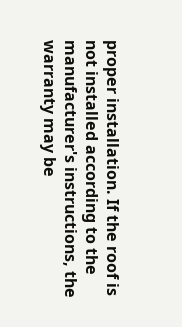proper installation. If the roof is not installed according to the manufacturer's instructions, the warranty may be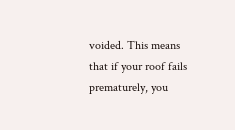voided. This means that if your roof fails prematurely, you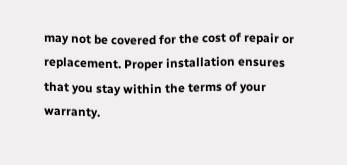may not be covered for the cost of repair or replacement. Proper installation ensures that you stay within the terms of your warranty.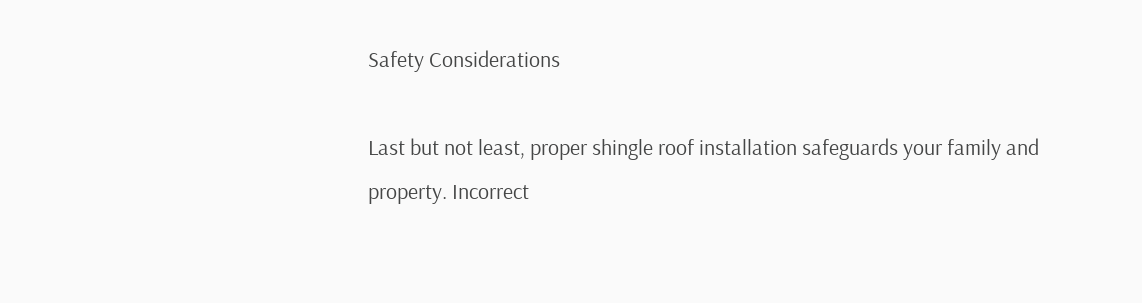Safety Considerations

Last but not least, proper shingle roof installation safeguards your family and property. Incorrect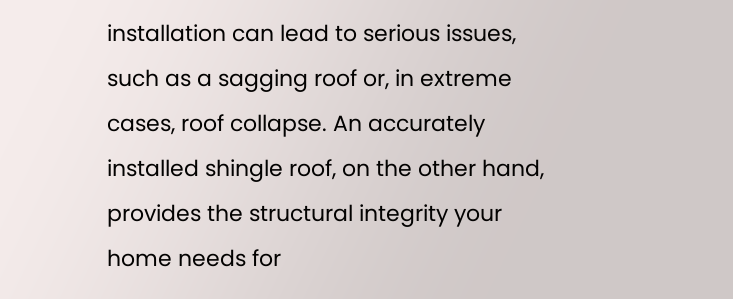installation can lead to serious issues, such as a sagging roof or, in extreme cases, roof collapse. An accurately installed shingle roof, on the other hand, provides the structural integrity your home needs for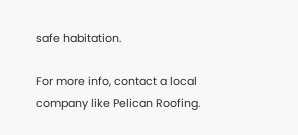safe habitation.

For more info, contact a local company like Pelican Roofing.